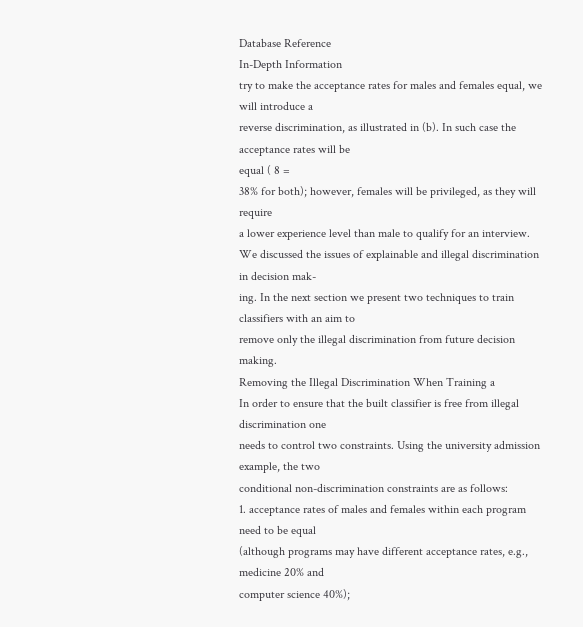Database Reference
In-Depth Information
try to make the acceptance rates for males and females equal, we will introduce a
reverse discrimination, as illustrated in (b). In such case the acceptance rates will be
equal ( 8 =
38% for both); however, females will be privileged, as they will require
a lower experience level than male to qualify for an interview.
We discussed the issues of explainable and illegal discrimination in decision mak-
ing. In the next section we present two techniques to train classifiers with an aim to
remove only the illegal discrimination from future decision making.
Removing the Illegal Discrimination When Training a
In order to ensure that the built classifier is free from illegal discrimination one
needs to control two constraints. Using the university admission example, the two
conditional non-discrimination constraints are as follows:
1. acceptance rates of males and females within each program need to be equal
(although programs may have different acceptance rates, e.g., medicine 20% and
computer science 40%);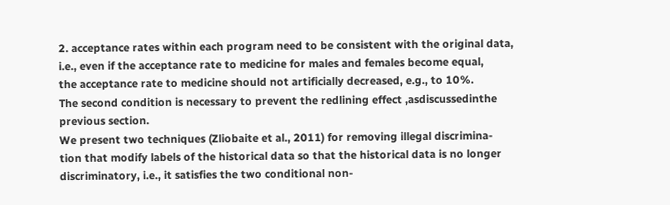2. acceptance rates within each program need to be consistent with the original data,
i.e., even if the acceptance rate to medicine for males and females become equal,
the acceptance rate to medicine should not artificially decreased, e.g., to 10%.
The second condition is necessary to prevent the redlining effect ,asdiscussedinthe
previous section.
We present two techniques (Zliobaite et al., 2011) for removing illegal discrimina-
tion that modify labels of the historical data so that the historical data is no longer
discriminatory, i.e., it satisfies the two conditional non-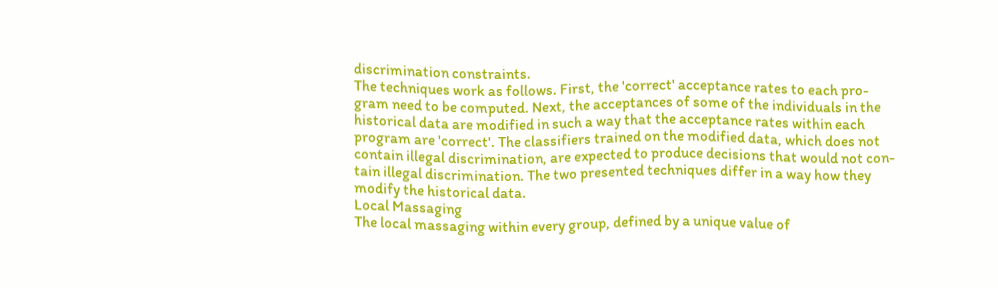discrimination constraints.
The techniques work as follows. First, the 'correct' acceptance rates to each pro-
gram need to be computed. Next, the acceptances of some of the individuals in the
historical data are modified in such a way that the acceptance rates within each
program are 'correct'. The classifiers trained on the modified data, which does not
contain illegal discrimination, are expected to produce decisions that would not con-
tain illegal discrimination. The two presented techniques differ in a way how they
modify the historical data.
Local Massaging
The local massaging within every group, defined by a unique value of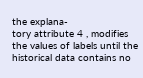the explana-
tory attribute 4 , modifies the values of labels until the historical data contains no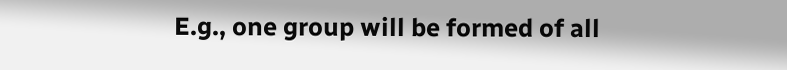E.g., one group will be formed of all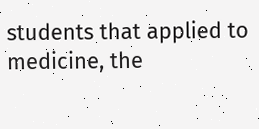students that applied to medicine, the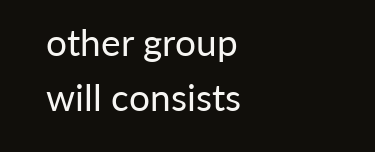other group
will consists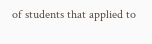of students that applied to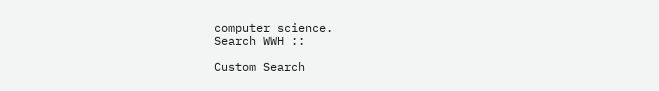computer science.
Search WWH ::

Custom Search